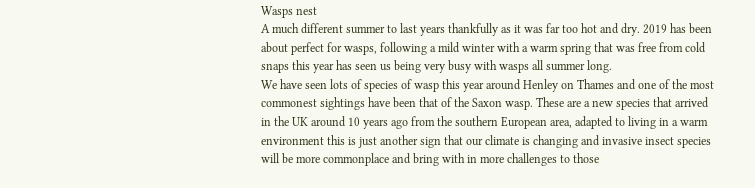Wasps nest
A much different summer to last years thankfully as it was far too hot and dry. 2019 has been about perfect for wasps, following a mild winter with a warm spring that was free from cold snaps this year has seen us being very busy with wasps all summer long.
We have seen lots of species of wasp this year around Henley on Thames and one of the most commonest sightings have been that of the Saxon wasp. These are a new species that arrived in the UK around 10 years ago from the southern European area, adapted to living in a warm environment this is just another sign that our climate is changing and invasive insect species will be more commonplace and bring with in more challenges to those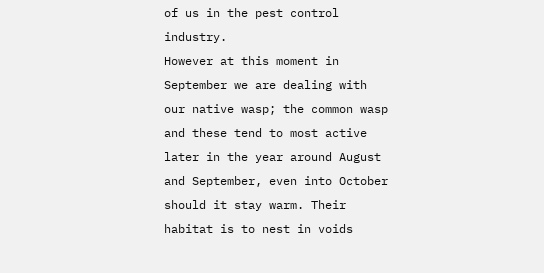of us in the pest control industry.
However at this moment in September we are dealing with our native wasp; the common wasp and these tend to most active later in the year around August and September, even into October should it stay warm. Their habitat is to nest in voids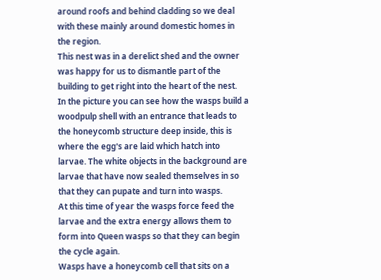around roofs and behind cladding so we deal with these mainly around domestic homes in the region.
This nest was in a derelict shed and the owner was happy for us to dismantle part of the building to get right into the heart of the nest.
In the picture you can see how the wasps build a woodpulp shell with an entrance that leads to the honeycomb structure deep inside, this is where the egg's are laid which hatch into larvae. The white objects in the background are larvae that have now sealed themselves in so that they can pupate and turn into wasps.
At this time of year the wasps force feed the larvae and the extra energy allows them to form into Queen wasps so that they can begin the cycle again.
Wasps have a honeycomb cell that sits on a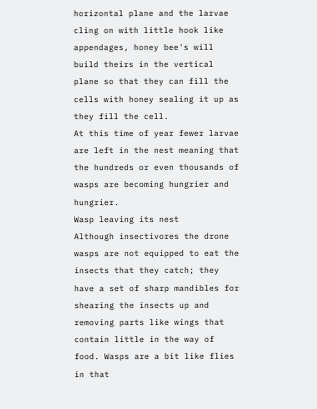horizontal plane and the larvae cling on with little hook like appendages, honey bee's will build theirs in the vertical plane so that they can fill the cells with honey sealing it up as they fill the cell.
At this time of year fewer larvae are left in the nest meaning that the hundreds or even thousands of wasps are becoming hungrier and hungrier.
Wasp leaving its nest
Although insectivores the drone wasps are not equipped to eat the insects that they catch; they have a set of sharp mandibles for shearing the insects up and removing parts like wings that contain little in the way of food. Wasps are a bit like flies in that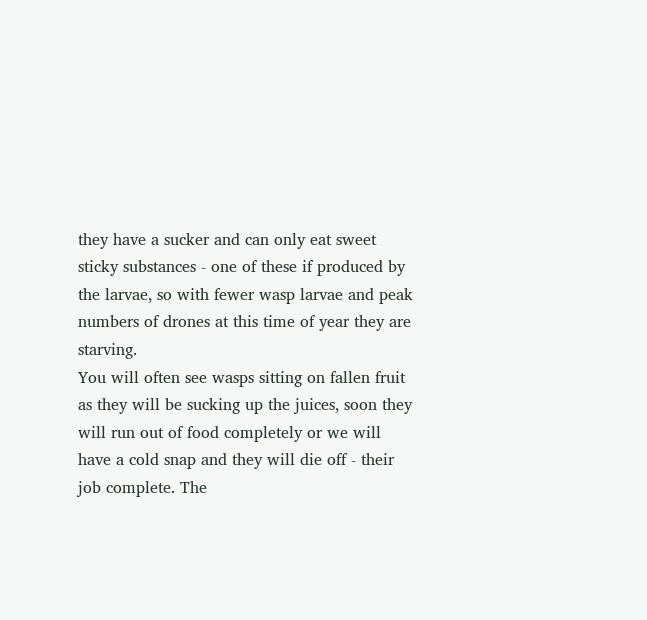they have a sucker and can only eat sweet sticky substances - one of these if produced by the larvae, so with fewer wasp larvae and peak numbers of drones at this time of year they are starving.
You will often see wasps sitting on fallen fruit as they will be sucking up the juices, soon they will run out of food completely or we will have a cold snap and they will die off - their job complete. The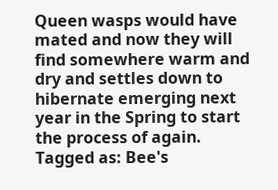Queen wasps would have mated and now they will find somewhere warm and dry and settles down to hibernate emerging next year in the Spring to start the process of again.
Tagged as: Bee's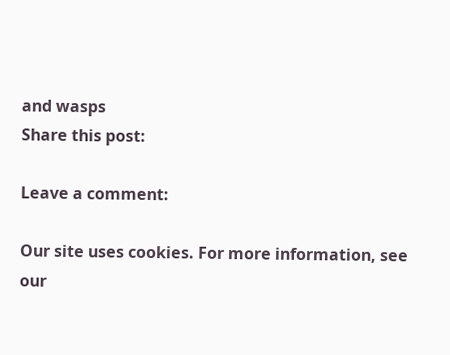and wasps
Share this post:

Leave a comment:

Our site uses cookies. For more information, see our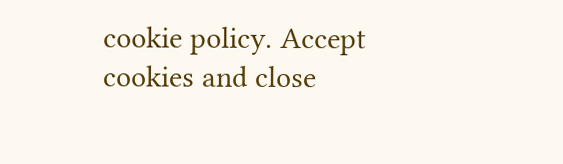cookie policy. Accept cookies and close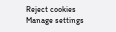Reject cookies Manage settings